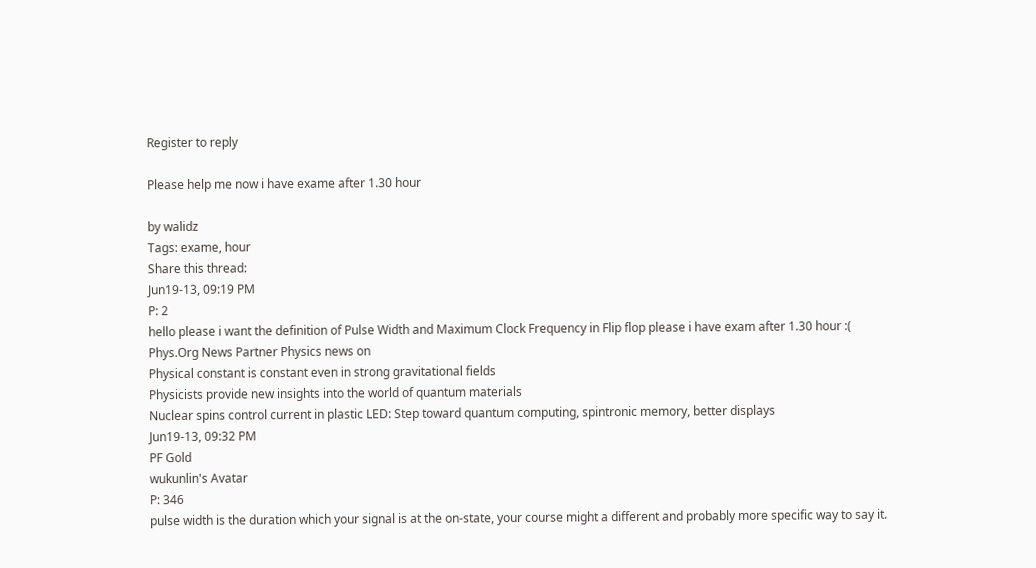Register to reply

Please help me now i have exame after 1.30 hour

by walidz
Tags: exame, hour
Share this thread:
Jun19-13, 09:19 PM
P: 2
hello please i want the definition of Pulse Width and Maximum Clock Frequency in Flip flop please i have exam after 1.30 hour :(
Phys.Org News Partner Physics news on
Physical constant is constant even in strong gravitational fields
Physicists provide new insights into the world of quantum materials
Nuclear spins control current in plastic LED: Step toward quantum computing, spintronic memory, better displays
Jun19-13, 09:32 PM
PF Gold
wukunlin's Avatar
P: 346
pulse width is the duration which your signal is at the on-state, your course might a different and probably more specific way to say it.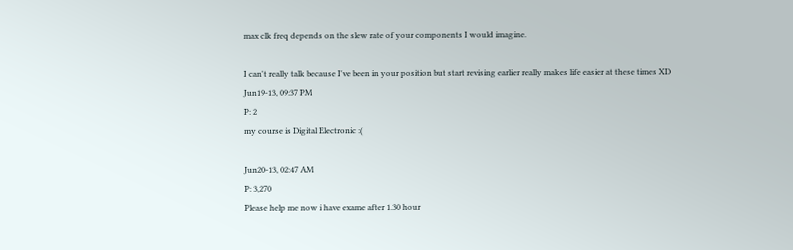max clk freq depends on the slew rate of your components I would imagine.

I can't really talk because I've been in your position but start revising earlier really makes life easier at these times XD
Jun19-13, 09:37 PM
P: 2
my course is Digital Electronic :(

Jun20-13, 02:47 AM
P: 3,270
Please help me now i have exame after 1.30 hour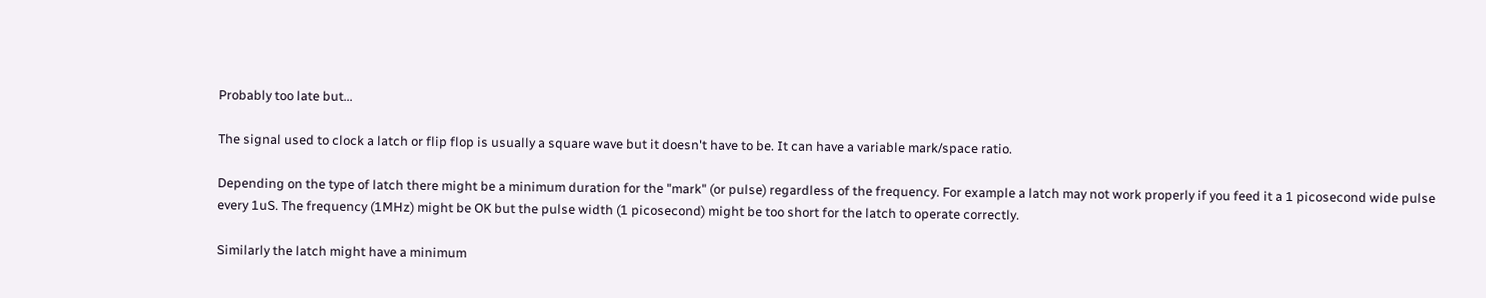Probably too late but...

The signal used to clock a latch or flip flop is usually a square wave but it doesn't have to be. It can have a variable mark/space ratio.

Depending on the type of latch there might be a minimum duration for the "mark" (or pulse) regardless of the frequency. For example a latch may not work properly if you feed it a 1 picosecond wide pulse every 1uS. The frequency (1MHz) might be OK but the pulse width (1 picosecond) might be too short for the latch to operate correctly.

Similarly the latch might have a minimum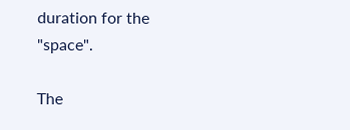duration for the "space".

The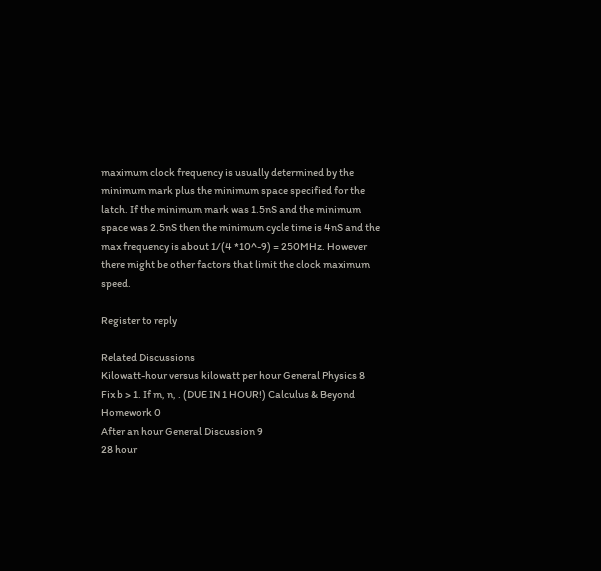maximum clock frequency is usually determined by the minimum mark plus the minimum space specified for the latch. If the minimum mark was 1.5nS and the minimum space was 2.5nS then the minimum cycle time is 4nS and the max frequency is about 1/(4 *10^-9) = 250MHz. However there might be other factors that limit the clock maximum speed.

Register to reply

Related Discussions
Kilowatt-hour versus kilowatt per hour General Physics 8
Fix b > 1. If m, n, . (DUE IN 1 HOUR!) Calculus & Beyond Homework 0
After an hour General Discussion 9
28 hour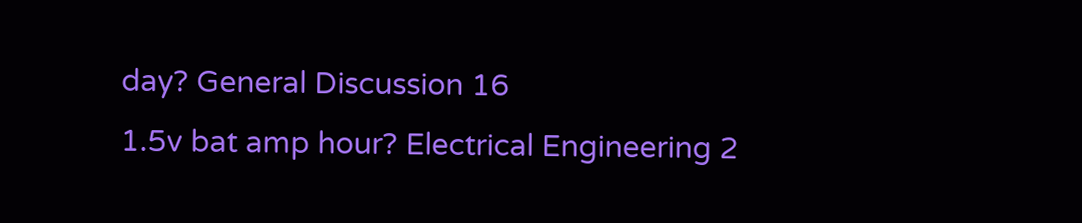day? General Discussion 16
1.5v bat amp hour? Electrical Engineering 2